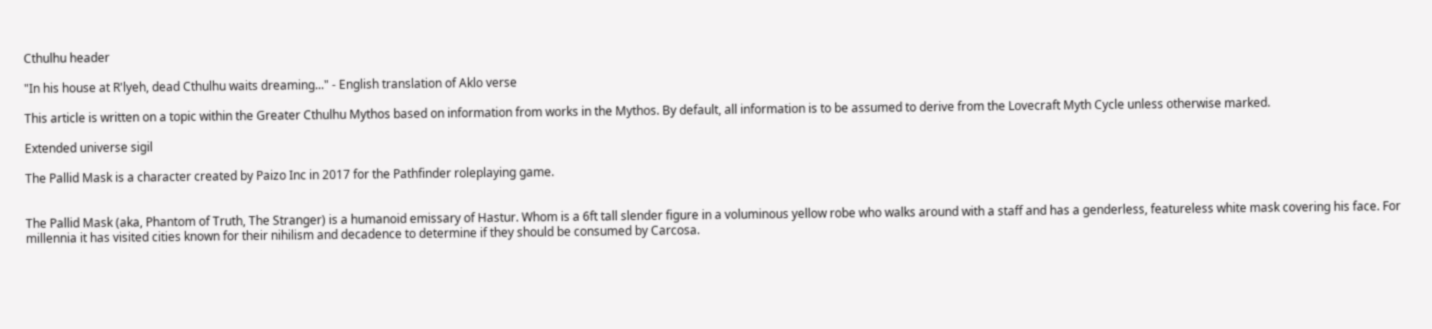Cthulhu header

"In his house at R'lyeh, dead Cthulhu waits dreaming..." - English translation of Aklo verse

This article is written on a topic within the Greater Cthulhu Mythos based on information from works in the Mythos. By default, all information is to be assumed to derive from the Lovecraft Myth Cycle unless otherwise marked.

Extended universe sigil

The Pallid Mask is a character created by Paizo Inc in 2017 for the Pathfinder roleplaying game.


The Pallid Mask (aka, Phantom of Truth, The Stranger) is a humanoid emissary of Hastur. Whom is a 6ft tall slender figure in a voluminous yellow robe who walks around with a staff and has a genderless, featureless white mask covering his face. For millennia it has visited cities known for their nihilism and decadence to determine if they should be consumed by Carcosa.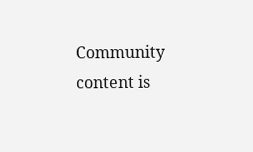Community content is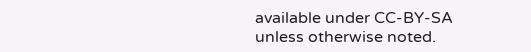available under CC-BY-SA unless otherwise noted.